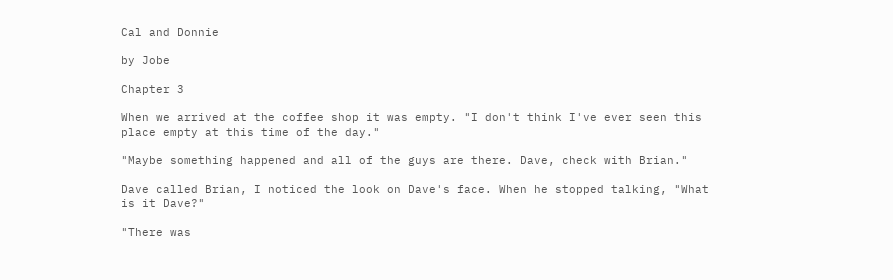Cal and Donnie

by Jobe

Chapter 3

When we arrived at the coffee shop it was empty. "I don't think I've ever seen this place empty at this time of the day."

"Maybe something happened and all of the guys are there. Dave, check with Brian."

Dave called Brian, I noticed the look on Dave's face. When he stopped talking, "What is it Dave?"

"There was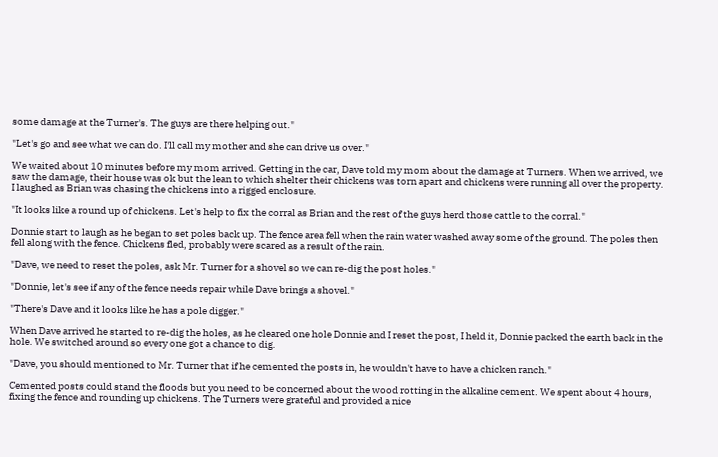some damage at the Turner's. The guys are there helping out."

"Let's go and see what we can do. I'll call my mother and she can drive us over."

We waited about 10 minutes before my mom arrived. Getting in the car, Dave told my mom about the damage at Turners. When we arrived, we saw the damage, their house was ok but the lean to which shelter their chickens was torn apart and chickens were running all over the property. I laughed as Brian was chasing the chickens into a rigged enclosure.

"It looks like a round up of chickens. Let's help to fix the corral as Brian and the rest of the guys herd those cattle to the corral."

Donnie start to laugh as he began to set poles back up. The fence area fell when the rain water washed away some of the ground. The poles then fell along with the fence. Chickens fled, probably were scared as a result of the rain.

"Dave, we need to reset the poles, ask Mr. Turner for a shovel so we can re-dig the post holes."

"Donnie, let's see if any of the fence needs repair while Dave brings a shovel."

"There's Dave and it looks like he has a pole digger."

When Dave arrived he started to re-dig the holes, as he cleared one hole Donnie and I reset the post, I held it, Donnie packed the earth back in the hole. We switched around so every one got a chance to dig.

"Dave, you should mentioned to Mr. Turner that if he cemented the posts in, he wouldn't have to have a chicken ranch."

Cemented posts could stand the floods but you need to be concerned about the wood rotting in the alkaline cement. We spent about 4 hours, fixing the fence and rounding up chickens. The Turners were grateful and provided a nice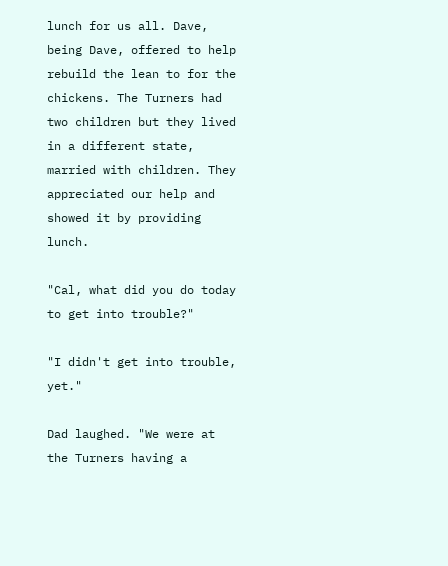lunch for us all. Dave, being Dave, offered to help rebuild the lean to for the chickens. The Turners had two children but they lived in a different state, married with children. They appreciated our help and showed it by providing lunch.

"Cal, what did you do today to get into trouble?"

"I didn't get into trouble, yet."

Dad laughed. "We were at the Turners having a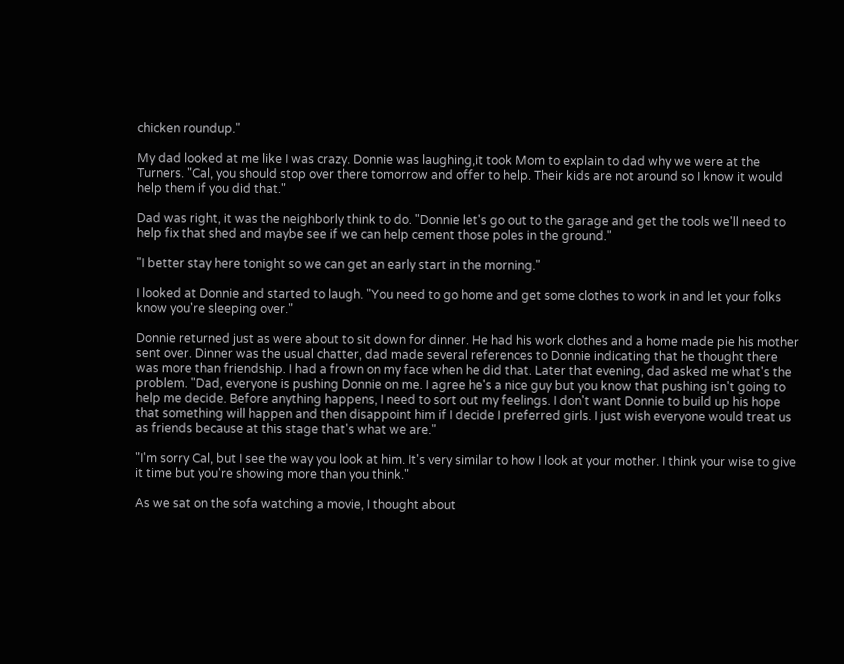chicken roundup."

My dad looked at me like I was crazy. Donnie was laughing,it took Mom to explain to dad why we were at the Turners. "Cal, you should stop over there tomorrow and offer to help. Their kids are not around so I know it would help them if you did that."

Dad was right, it was the neighborly think to do. "Donnie let's go out to the garage and get the tools we'll need to help fix that shed and maybe see if we can help cement those poles in the ground."

"I better stay here tonight so we can get an early start in the morning."

I looked at Donnie and started to laugh. "You need to go home and get some clothes to work in and let your folks know you're sleeping over."

Donnie returned just as were about to sit down for dinner. He had his work clothes and a home made pie his mother sent over. Dinner was the usual chatter, dad made several references to Donnie indicating that he thought there was more than friendship. I had a frown on my face when he did that. Later that evening, dad asked me what's the problem. "Dad, everyone is pushing Donnie on me. I agree he's a nice guy but you know that pushing isn't going to help me decide. Before anything happens, I need to sort out my feelings. I don't want Donnie to build up his hope that something will happen and then disappoint him if I decide I preferred girls. I just wish everyone would treat us as friends because at this stage that's what we are."

"I'm sorry Cal, but I see the way you look at him. It's very similar to how I look at your mother. I think your wise to give it time but you're showing more than you think."

As we sat on the sofa watching a movie, I thought about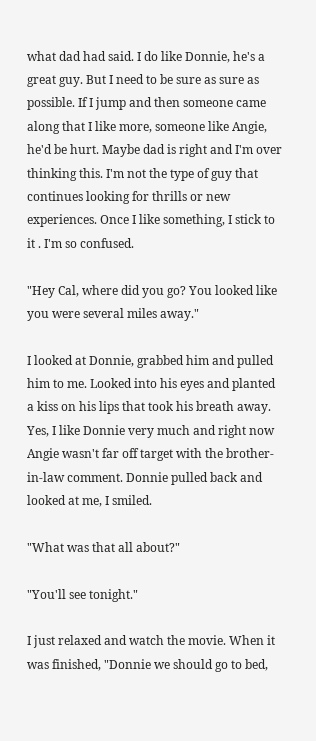what dad had said. I do like Donnie, he's a great guy. But I need to be sure as sure as possible. If I jump and then someone came along that I like more, someone like Angie, he'd be hurt. Maybe dad is right and I'm over thinking this. I'm not the type of guy that continues looking for thrills or new experiences. Once I like something, I stick to it . I'm so confused.

"Hey Cal, where did you go? You looked like you were several miles away."

I looked at Donnie, grabbed him and pulled him to me. Looked into his eyes and planted a kiss on his lips that took his breath away. Yes, I like Donnie very much and right now Angie wasn't far off target with the brother-in-law comment. Donnie pulled back and looked at me, I smiled.

"What was that all about?"

"You'll see tonight."

I just relaxed and watch the movie. When it was finished, "Donnie we should go to bed,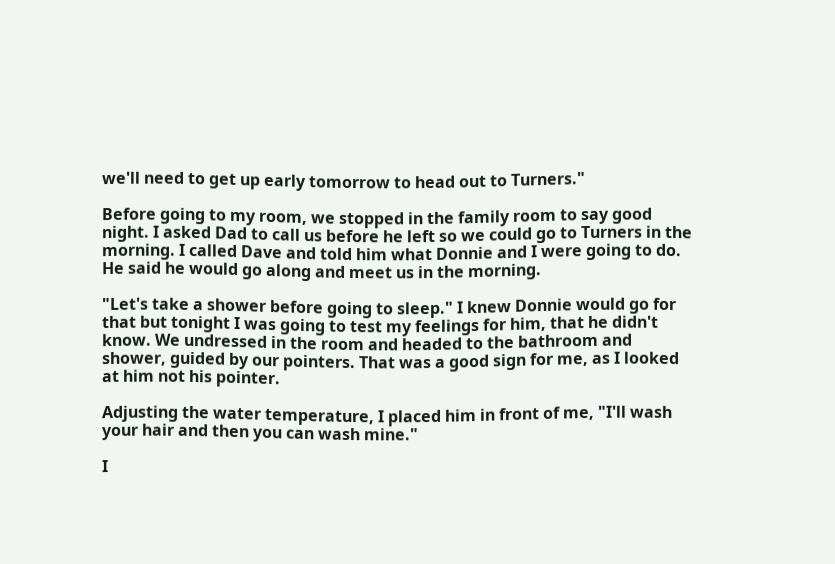we'll need to get up early tomorrow to head out to Turners."

Before going to my room, we stopped in the family room to say good night. I asked Dad to call us before he left so we could go to Turners in the morning. I called Dave and told him what Donnie and I were going to do. He said he would go along and meet us in the morning.

"Let's take a shower before going to sleep." I knew Donnie would go for that but tonight I was going to test my feelings for him, that he didn't know. We undressed in the room and headed to the bathroom and shower, guided by our pointers. That was a good sign for me, as I looked at him not his pointer.

Adjusting the water temperature, I placed him in front of me, "I'll wash your hair and then you can wash mine."

I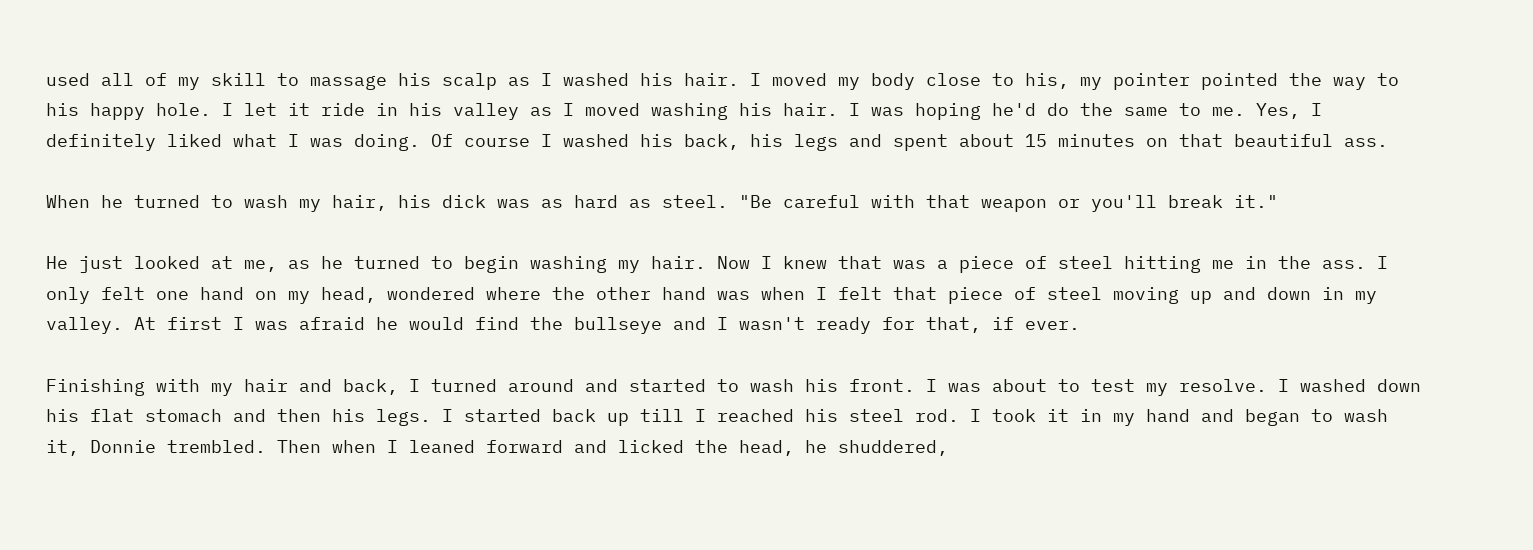used all of my skill to massage his scalp as I washed his hair. I moved my body close to his, my pointer pointed the way to his happy hole. I let it ride in his valley as I moved washing his hair. I was hoping he'd do the same to me. Yes, I definitely liked what I was doing. Of course I washed his back, his legs and spent about 15 minutes on that beautiful ass.

When he turned to wash my hair, his dick was as hard as steel. "Be careful with that weapon or you'll break it."

He just looked at me, as he turned to begin washing my hair. Now I knew that was a piece of steel hitting me in the ass. I only felt one hand on my head, wondered where the other hand was when I felt that piece of steel moving up and down in my valley. At first I was afraid he would find the bullseye and I wasn't ready for that, if ever.

Finishing with my hair and back, I turned around and started to wash his front. I was about to test my resolve. I washed down his flat stomach and then his legs. I started back up till I reached his steel rod. I took it in my hand and began to wash it, Donnie trembled. Then when I leaned forward and licked the head, he shuddered,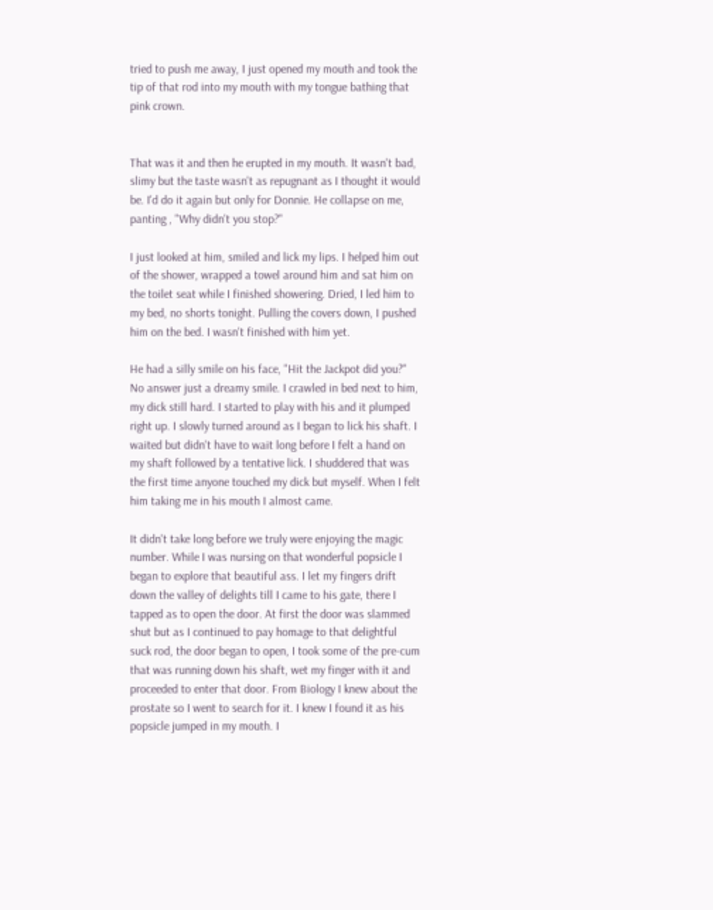tried to push me away, I just opened my mouth and took the tip of that rod into my mouth with my tongue bathing that pink crown.


That was it and then he erupted in my mouth. It wasn't bad, slimy but the taste wasn't as repugnant as I thought it would be. I'd do it again but only for Donnie. He collapse on me, panting , "Why didn't you stop?"

I just looked at him, smiled and lick my lips. I helped him out of the shower, wrapped a towel around him and sat him on the toilet seat while I finished showering. Dried, I led him to my bed, no shorts tonight. Pulling the covers down, I pushed him on the bed. I wasn't finished with him yet.

He had a silly smile on his face, "Hit the Jackpot did you?" No answer just a dreamy smile. I crawled in bed next to him, my dick still hard. I started to play with his and it plumped right up. I slowly turned around as I began to lick his shaft. I waited but didn't have to wait long before I felt a hand on my shaft followed by a tentative lick. I shuddered that was the first time anyone touched my dick but myself. When I felt him taking me in his mouth I almost came.

It didn't take long before we truly were enjoying the magic number. While I was nursing on that wonderful popsicle I began to explore that beautiful ass. I let my fingers drift down the valley of delights till I came to his gate, there I tapped as to open the door. At first the door was slammed shut but as I continued to pay homage to that delightful suck rod, the door began to open, I took some of the pre-cum that was running down his shaft, wet my finger with it and proceeded to enter that door. From Biology I knew about the prostate so I went to search for it. I knew I found it as his popsicle jumped in my mouth. I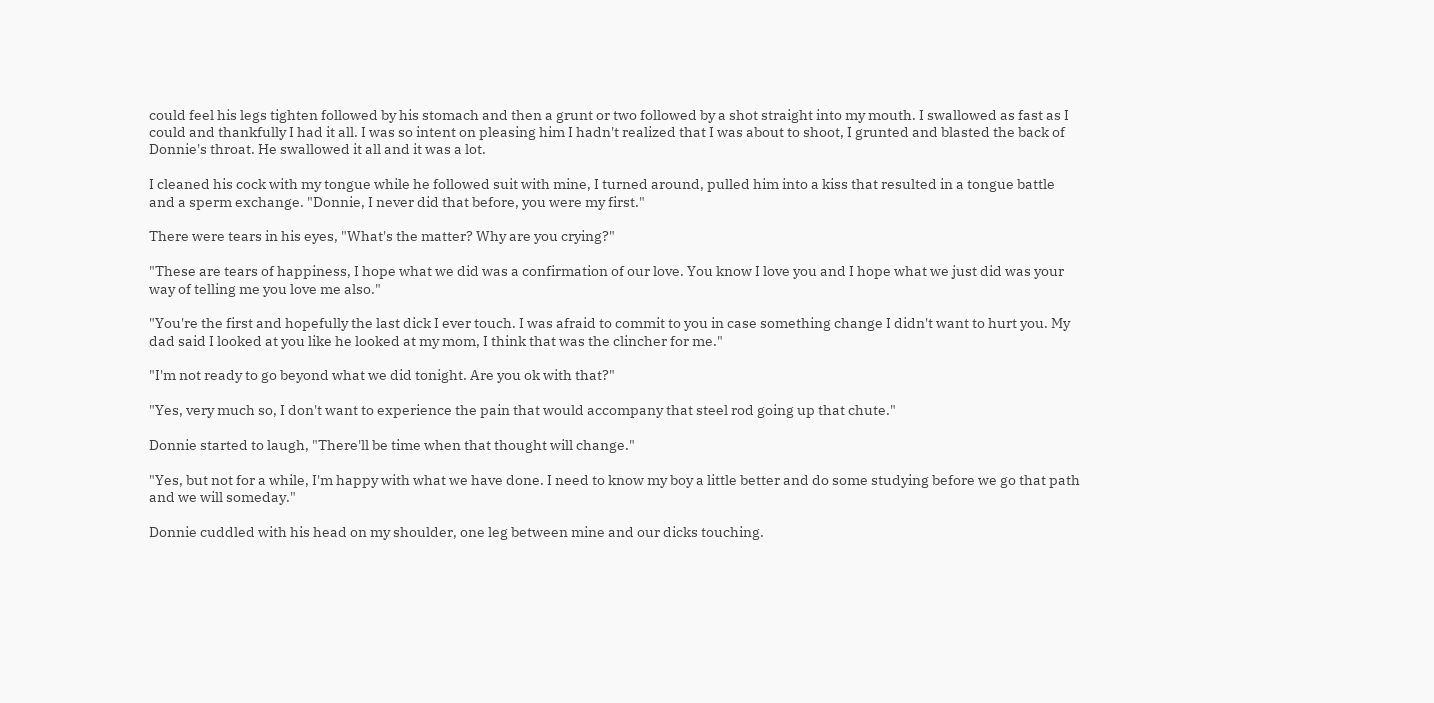could feel his legs tighten followed by his stomach and then a grunt or two followed by a shot straight into my mouth. I swallowed as fast as I could and thankfully I had it all. I was so intent on pleasing him I hadn't realized that I was about to shoot, I grunted and blasted the back of Donnie's throat. He swallowed it all and it was a lot.

I cleaned his cock with my tongue while he followed suit with mine, I turned around, pulled him into a kiss that resulted in a tongue battle and a sperm exchange. "Donnie, I never did that before, you were my first."

There were tears in his eyes, "What's the matter? Why are you crying?"

"These are tears of happiness, I hope what we did was a confirmation of our love. You know I love you and I hope what we just did was your way of telling me you love me also."

"You're the first and hopefully the last dick I ever touch. I was afraid to commit to you in case something change I didn't want to hurt you. My dad said I looked at you like he looked at my mom, I think that was the clincher for me."

"I'm not ready to go beyond what we did tonight. Are you ok with that?"

"Yes, very much so, I don't want to experience the pain that would accompany that steel rod going up that chute."

Donnie started to laugh, "There'll be time when that thought will change."

"Yes, but not for a while, I'm happy with what we have done. I need to know my boy a little better and do some studying before we go that path and we will someday."

Donnie cuddled with his head on my shoulder, one leg between mine and our dicks touching.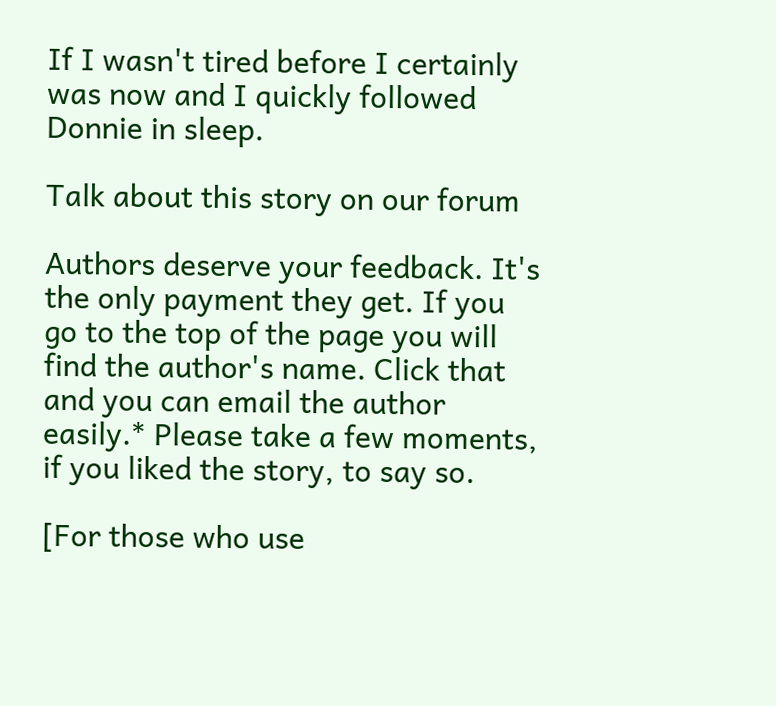If I wasn't tired before I certainly was now and I quickly followed Donnie in sleep.

Talk about this story on our forum

Authors deserve your feedback. It's the only payment they get. If you go to the top of the page you will find the author's name. Click that and you can email the author easily.* Please take a few moments, if you liked the story, to say so.

[For those who use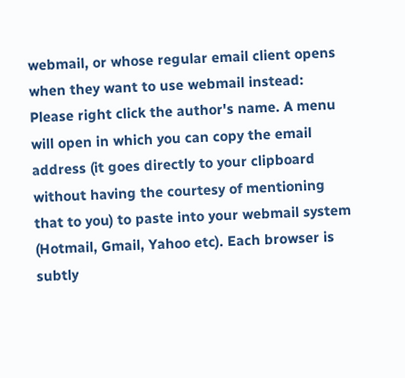webmail, or whose regular email client opens when they want to use webmail instead: Please right click the author's name. A menu will open in which you can copy the email address (it goes directly to your clipboard without having the courtesy of mentioning that to you) to paste into your webmail system (Hotmail, Gmail, Yahoo etc). Each browser is subtly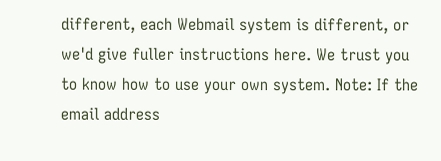different, each Webmail system is different, or we'd give fuller instructions here. We trust you to know how to use your own system. Note: If the email address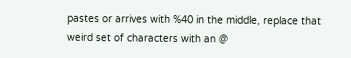pastes or arrives with %40 in the middle, replace that weird set of characters with an @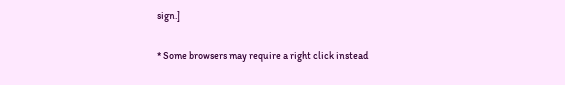sign.]

* Some browsers may require a right click instead